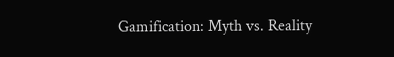Gamification: Myth vs. Reality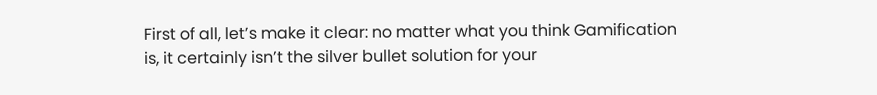First of all, let’s make it clear: no matter what you think Gamification is, it certainly isn’t the silver bullet solution for your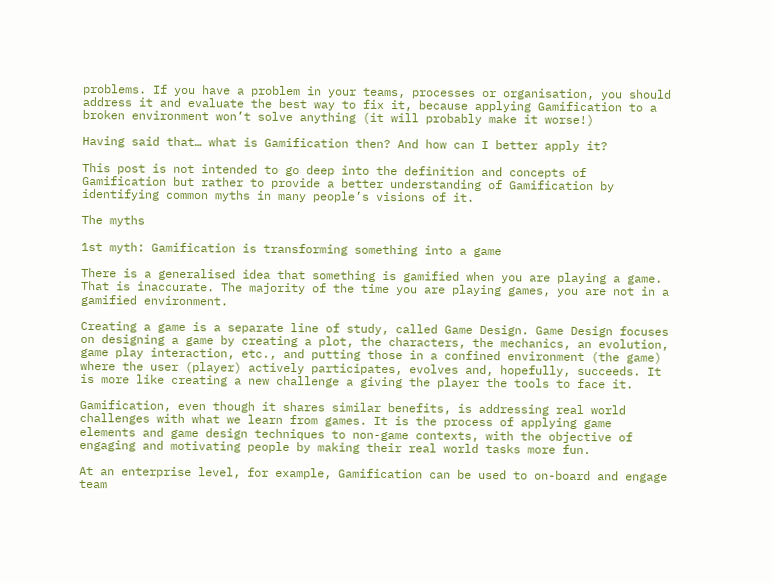problems. If you have a problem in your teams, processes or organisation, you should address it and evaluate the best way to fix it, because applying Gamification to a broken environment won’t solve anything (it will probably make it worse!)

Having said that… what is Gamification then? And how can I better apply it?

This post is not intended to go deep into the definition and concepts of Gamification but rather to provide a better understanding of Gamification by identifying common myths in many people’s visions of it.

The myths

1st myth: Gamification is transforming something into a game

There is a generalised idea that something is gamified when you are playing a game. That is inaccurate. The majority of the time you are playing games, you are not in a gamified environment.

Creating a game is a separate line of study, called Game Design. Game Design focuses on designing a game by creating a plot, the characters, the mechanics, an evolution, game play interaction, etc., and putting those in a confined environment (the game) where the user (player) actively participates, evolves and, hopefully, succeeds. It is more like creating a new challenge a giving the player the tools to face it.

Gamification, even though it shares similar benefits, is addressing real world challenges with what we learn from games. It is the process of applying game elements and game design techniques to non-game contexts, with the objective of engaging and motivating people by making their real world tasks more fun.

At an enterprise level, for example, Gamification can be used to on-board and engage team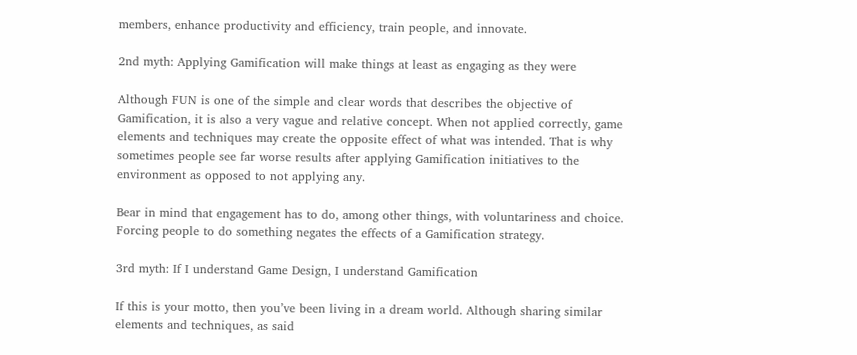members, enhance productivity and efficiency, train people, and innovate.

2nd myth: Applying Gamification will make things at least as engaging as they were

Although FUN is one of the simple and clear words that describes the objective of Gamification, it is also a very vague and relative concept. When not applied correctly, game elements and techniques may create the opposite effect of what was intended. That is why sometimes people see far worse results after applying Gamification initiatives to the environment as opposed to not applying any.

Bear in mind that engagement has to do, among other things, with voluntariness and choice. Forcing people to do something negates the effects of a Gamification strategy.

3rd myth: If I understand Game Design, I understand Gamification

If this is your motto, then you’ve been living in a dream world. Although sharing similar elements and techniques, as said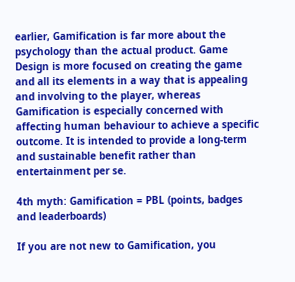earlier, Gamification is far more about the psychology than the actual product. Game Design is more focused on creating the game and all its elements in a way that is appealing and involving to the player, whereas Gamification is especially concerned with affecting human behaviour to achieve a specific outcome. It is intended to provide a long-term and sustainable benefit rather than entertainment per se.

4th myth: Gamification = PBL (points, badges and leaderboards)

If you are not new to Gamification, you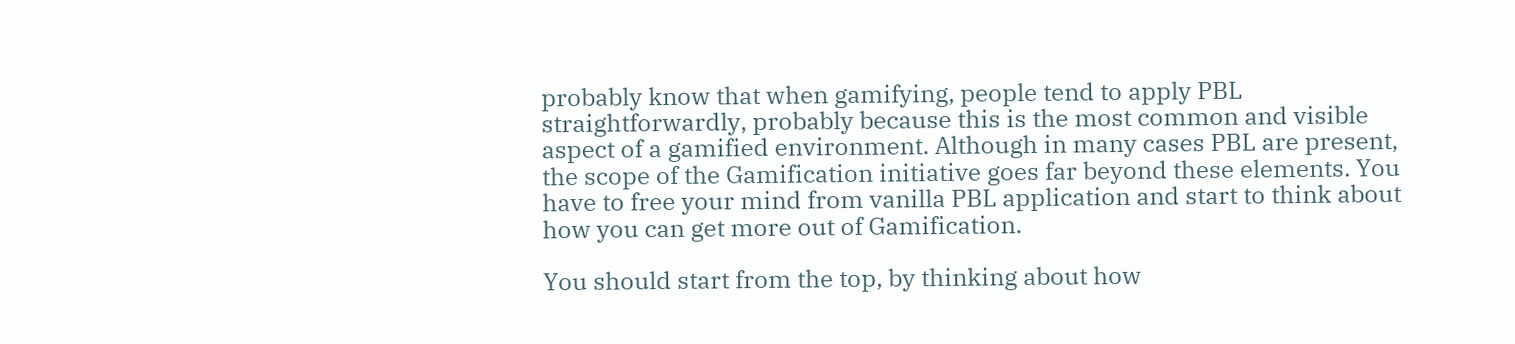probably know that when gamifying, people tend to apply PBL straightforwardly, probably because this is the most common and visible aspect of a gamified environment. Although in many cases PBL are present, the scope of the Gamification initiative goes far beyond these elements. You have to free your mind from vanilla PBL application and start to think about how you can get more out of Gamification.

You should start from the top, by thinking about how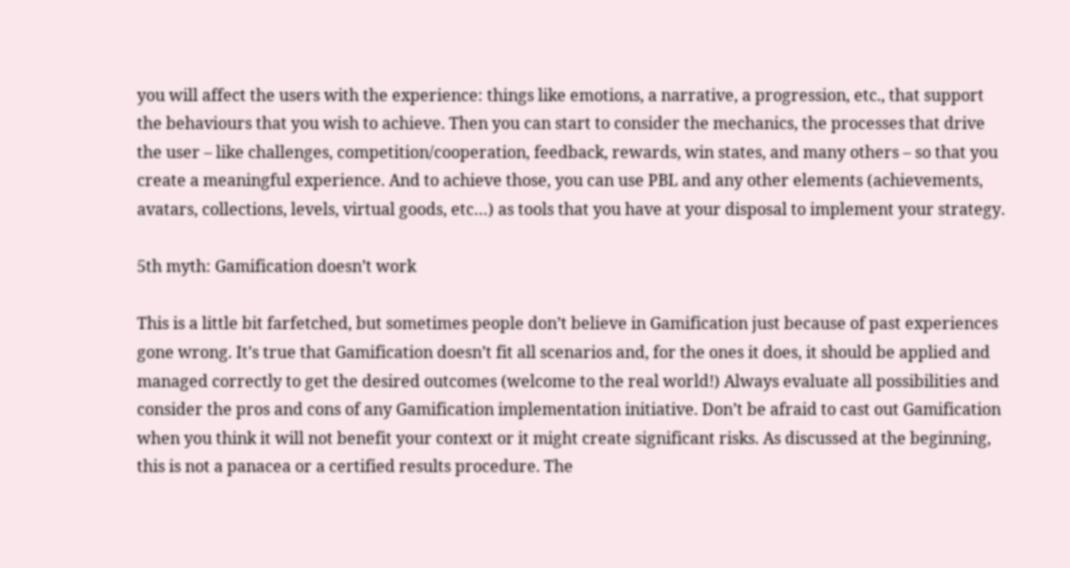you will affect the users with the experience: things like emotions, a narrative, a progression, etc., that support the behaviours that you wish to achieve. Then you can start to consider the mechanics, the processes that drive the user – like challenges, competition/cooperation, feedback, rewards, win states, and many others – so that you create a meaningful experience. And to achieve those, you can use PBL and any other elements (achievements, avatars, collections, levels, virtual goods, etc…) as tools that you have at your disposal to implement your strategy.

5th myth: Gamification doesn’t work

This is a little bit farfetched, but sometimes people don’t believe in Gamification just because of past experiences gone wrong. It’s true that Gamification doesn’t fit all scenarios and, for the ones it does, it should be applied and managed correctly to get the desired outcomes (welcome to the real world!) Always evaluate all possibilities and consider the pros and cons of any Gamification implementation initiative. Don’t be afraid to cast out Gamification when you think it will not benefit your context or it might create significant risks. As discussed at the beginning, this is not a panacea or a certified results procedure. The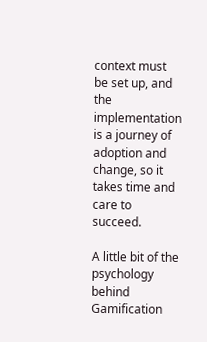context must be set up, and the implementation is a journey of adoption and change, so it takes time and care to succeed.

A little bit of the psychology behind Gamification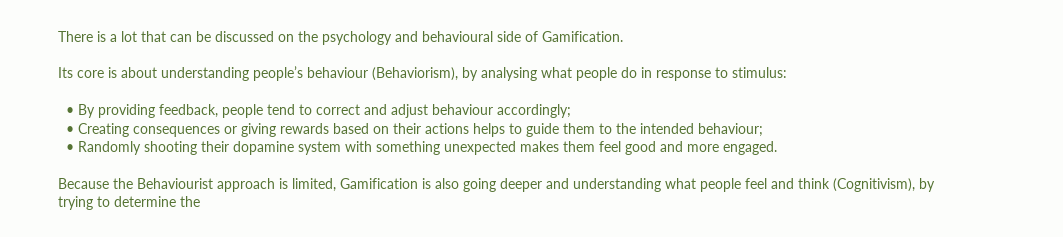There is a lot that can be discussed on the psychology and behavioural side of Gamification.

Its core is about understanding people’s behaviour (Behaviorism), by analysing what people do in response to stimulus:

  • By providing feedback, people tend to correct and adjust behaviour accordingly;
  • Creating consequences or giving rewards based on their actions helps to guide them to the intended behaviour;
  • Randomly shooting their dopamine system with something unexpected makes them feel good and more engaged.

Because the Behaviourist approach is limited, Gamification is also going deeper and understanding what people feel and think (Cognitivism), by trying to determine the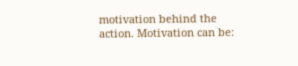motivation behind the action. Motivation can be: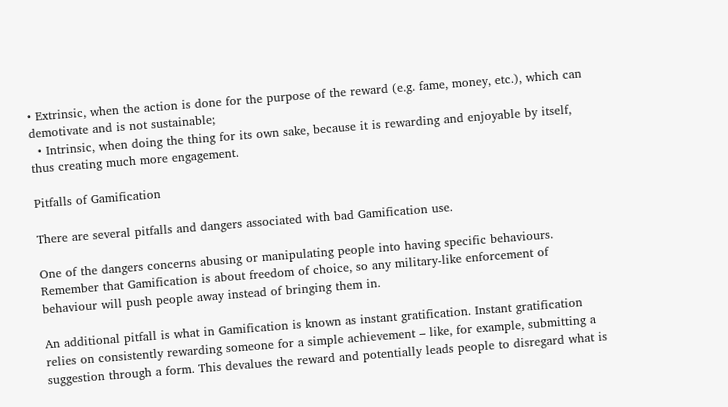• Extrinsic, when the action is done for the purpose of the reward (e.g. fame, money, etc.), which can demotivate and is not sustainable;
  • Intrinsic, when doing the thing for its own sake, because it is rewarding and enjoyable by itself, thus creating much more engagement.

Pitfalls of Gamification

There are several pitfalls and dangers associated with bad Gamification use.

One of the dangers concerns abusing or manipulating people into having specific behaviours. Remember that Gamification is about freedom of choice, so any military-like enforcement of behaviour will push people away instead of bringing them in.

An additional pitfall is what in Gamification is known as instant gratification. Instant gratification relies on consistently rewarding someone for a simple achievement – like, for example, submitting a suggestion through a form. This devalues the reward and potentially leads people to disregard what is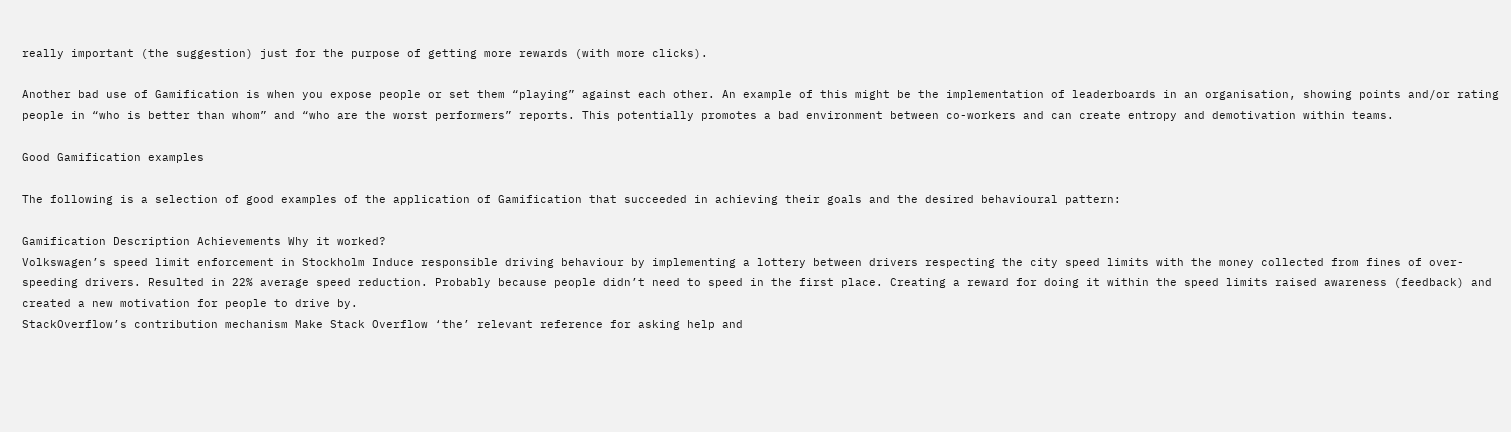really important (the suggestion) just for the purpose of getting more rewards (with more clicks).

Another bad use of Gamification is when you expose people or set them “playing” against each other. An example of this might be the implementation of leaderboards in an organisation, showing points and/or rating people in “who is better than whom” and “who are the worst performers” reports. This potentially promotes a bad environment between co-workers and can create entropy and demotivation within teams.

Good Gamification examples

The following is a selection of good examples of the application of Gamification that succeeded in achieving their goals and the desired behavioural pattern:

Gamification Description Achievements Why it worked?
Volkswagen’s speed limit enforcement in Stockholm Induce responsible driving behaviour by implementing a lottery between drivers respecting the city speed limits with the money collected from fines of over-speeding drivers. Resulted in 22% average speed reduction. Probably because people didn’t need to speed in the first place. Creating a reward for doing it within the speed limits raised awareness (feedback) and created a new motivation for people to drive by.
StackOverflow’s contribution mechanism Make Stack Overflow ‘the’ relevant reference for asking help and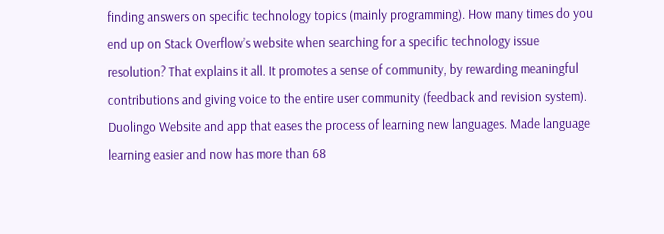finding answers on specific technology topics (mainly programming). How many times do you end up on Stack Overflow’s website when searching for a specific technology issue resolution? That explains it all. It promotes a sense of community, by rewarding meaningful contributions and giving voice to the entire user community (feedback and revision system).
Duolingo Website and app that eases the process of learning new languages. Made language learning easier and now has more than 68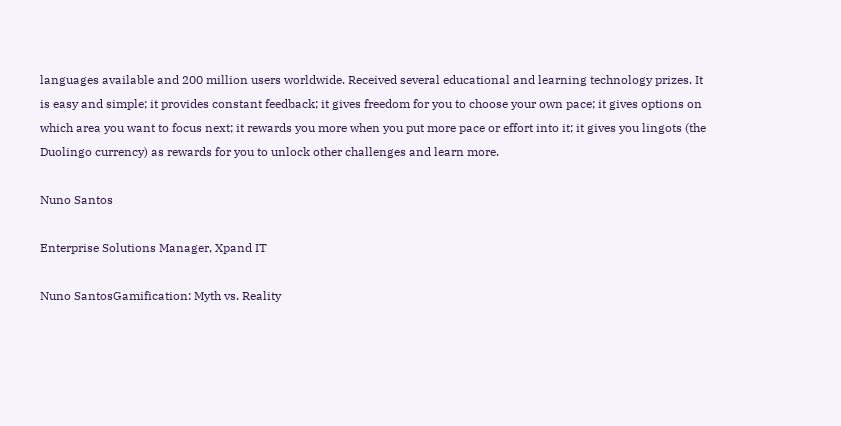languages available and 200 million users worldwide. Received several educational and learning technology prizes. It is easy and simple; it provides constant feedback; it gives freedom for you to choose your own pace; it gives options on which area you want to focus next; it rewards you more when you put more pace or effort into it; it gives you lingots (the Duolingo currency) as rewards for you to unlock other challenges and learn more.

Nuno Santos

Enterprise Solutions Manager, Xpand IT

Nuno SantosGamification: Myth vs. Reality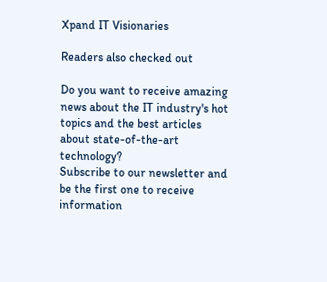Xpand IT Visionaries

Readers also checked out

Do you want to receive amazing news about the IT industry's hot topics and the best articles about state-of-the-art technology?
Subscribe to our newsletter and be the first one to receive information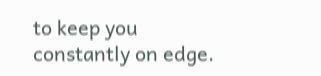to keep you constantly on edge.